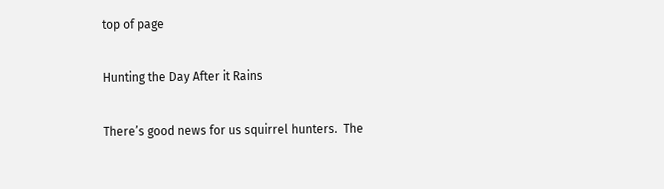top of page

Hunting the Day After it Rains

There’s good news for us squirrel hunters.  The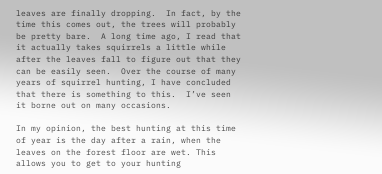leaves are finally dropping.  In fact, by the time this comes out, the trees will probably be pretty bare.  A long time ago, I read that it actually takes squirrels a little while after the leaves fall to figure out that they can be easily seen.  Over the course of many years of squirrel hunting, I have concluded that there is something to this.  I’ve seen it borne out on many occasions.

In my opinion, the best hunting at this time of year is the day after a rain, when the leaves on the forest floor are wet. This allows you to get to your hunting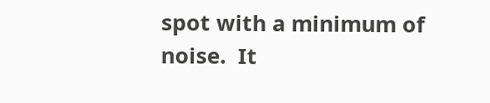spot with a minimum of noise.  It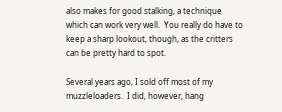also makes for good stalking, a technique which can work very well.  You really do have to keep a sharp lookout, though, as the critters can be pretty hard to spot.

Several years ago, I sold off most of my muzzleloaders.  I did, however, hang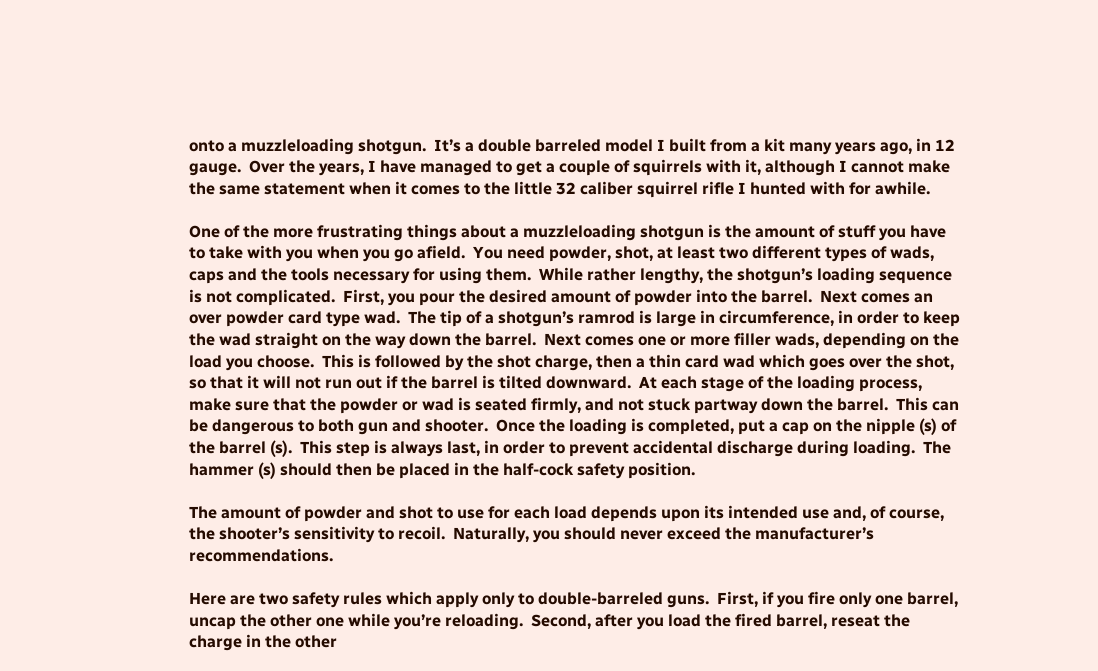onto a muzzleloading shotgun.  It’s a double barreled model I built from a kit many years ago, in 12 gauge.  Over the years, I have managed to get a couple of squirrels with it, although I cannot make the same statement when it comes to the little 32 caliber squirrel rifle I hunted with for awhile.

One of the more frustrating things about a muzzleloading shotgun is the amount of stuff you have to take with you when you go afield.  You need powder, shot, at least two different types of wads, caps and the tools necessary for using them.  While rather lengthy, the shotgun’s loading sequence is not complicated.  First, you pour the desired amount of powder into the barrel.  Next comes an over powder card type wad.  The tip of a shotgun’s ramrod is large in circumference, in order to keep the wad straight on the way down the barrel.  Next comes one or more filler wads, depending on the load you choose.  This is followed by the shot charge, then a thin card wad which goes over the shot, so that it will not run out if the barrel is tilted downward.  At each stage of the loading process, make sure that the powder or wad is seated firmly, and not stuck partway down the barrel.  This can be dangerous to both gun and shooter.  Once the loading is completed, put a cap on the nipple (s) of the barrel (s).  This step is always last, in order to prevent accidental discharge during loading.  The hammer (s) should then be placed in the half-cock safety position.

The amount of powder and shot to use for each load depends upon its intended use and, of course, the shooter’s sensitivity to recoil.  Naturally, you should never exceed the manufacturer’s recommendations.

Here are two safety rules which apply only to double-barreled guns.  First, if you fire only one barrel, uncap the other one while you’re reloading.  Second, after you load the fired barrel, reseat the charge in the other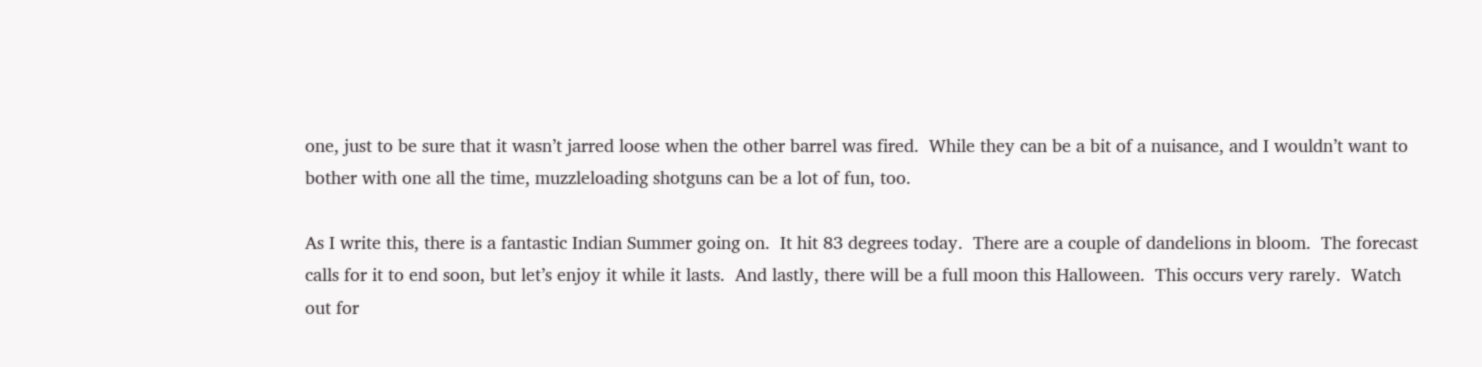one, just to be sure that it wasn’t jarred loose when the other barrel was fired.  While they can be a bit of a nuisance, and I wouldn’t want to bother with one all the time, muzzleloading shotguns can be a lot of fun, too.

As I write this, there is a fantastic Indian Summer going on.  It hit 83 degrees today.  There are a couple of dandelions in bloom.  The forecast calls for it to end soon, but let’s enjoy it while it lasts.  And lastly, there will be a full moon this Halloween.  This occurs very rarely.  Watch out for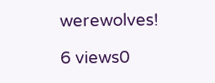werewolves!

6 views0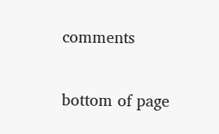comments


bottom of page